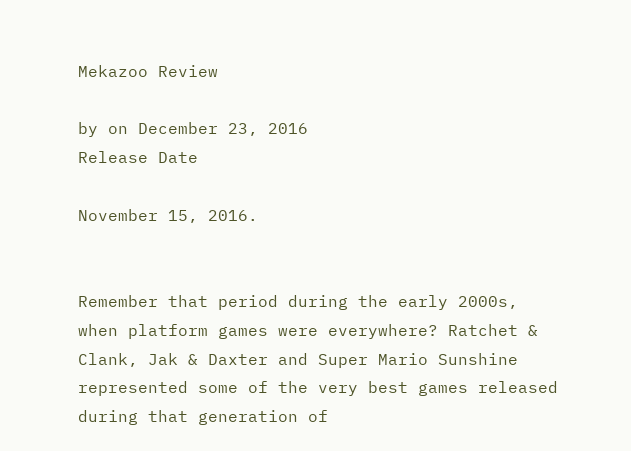Mekazoo Review

by on December 23, 2016
Release Date

November 15, 2016.


Remember that period during the early 2000s, when platform games were everywhere? Ratchet & Clank, Jak & Daxter and Super Mario Sunshine represented some of the very best games released during that generation of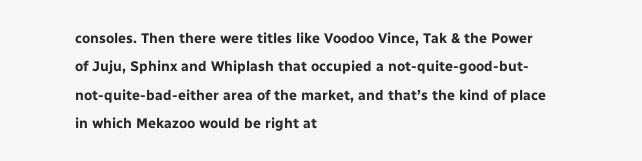consoles. Then there were titles like Voodoo Vince, Tak & the Power of Juju, Sphinx and Whiplash that occupied a not-quite-good-but-not-quite-bad-either area of the market, and that’s the kind of place in which Mekazoo would be right at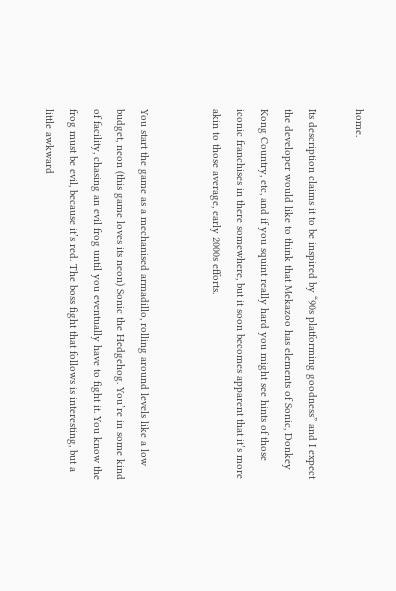home.

Its description claims it to be inspired by “90s platforming goodness” and I expect the developer would like to think that Mekazoo has elements of Sonic, Donkey Kong Country, etc, and if you squint really hard you might see hints of those iconic franchises in there somewhere, but it soon becomes apparent that it’s more akin to those average, early 2000s efforts.


You start the game as a mechanised armadillo, rolling around levels like a low budget, neon (this game loves its neon) Sonic the Hedgehog. You’re in some kind of facility, chasing an evil frog until you eventually have to fight it. You know the frog must be evil, because it’s red. The boss fight that follows is interesting, but a little awkward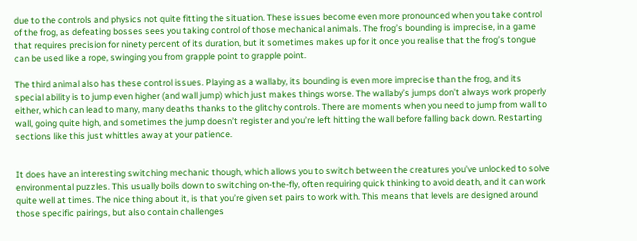due to the controls and physics not quite fitting the situation. These issues become even more pronounced when you take control of the frog, as defeating bosses sees you taking control of those mechanical animals. The frog’s bounding is imprecise, in a game that requires precision for ninety percent of its duration, but it sometimes makes up for it once you realise that the frog’s tongue can be used like a rope, swinging you from grapple point to grapple point.

The third animal also has these control issues. Playing as a wallaby, its bounding is even more imprecise than the frog, and its special ability is to jump even higher (and wall jump) which just makes things worse. The wallaby’s jumps don’t always work properly either, which can lead to many, many deaths thanks to the glitchy controls. There are moments when you need to jump from wall to wall, going quite high, and sometimes the jump doesn’t register and you’re left hitting the wall before falling back down. Restarting sections like this just whittles away at your patience.


It does have an interesting switching mechanic though, which allows you to switch between the creatures you’ve unlocked to solve environmental puzzles. This usually boils down to switching on-the-fly, often requiring quick thinking to avoid death, and it can work quite well at times. The nice thing about it, is that you’re given set pairs to work with. This means that levels are designed around those specific pairings, but also contain challenges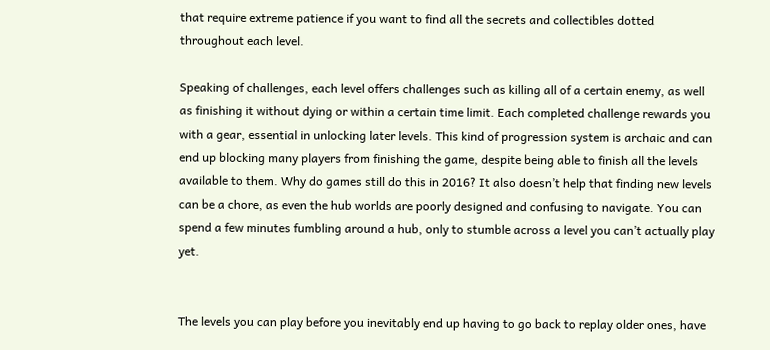that require extreme patience if you want to find all the secrets and collectibles dotted throughout each level.

Speaking of challenges, each level offers challenges such as killing all of a certain enemy, as well as finishing it without dying or within a certain time limit. Each completed challenge rewards you with a gear, essential in unlocking later levels. This kind of progression system is archaic and can end up blocking many players from finishing the game, despite being able to finish all the levels available to them. Why do games still do this in 2016? It also doesn’t help that finding new levels can be a chore, as even the hub worlds are poorly designed and confusing to navigate. You can spend a few minutes fumbling around a hub, only to stumble across a level you can’t actually play yet.


The levels you can play before you inevitably end up having to go back to replay older ones, have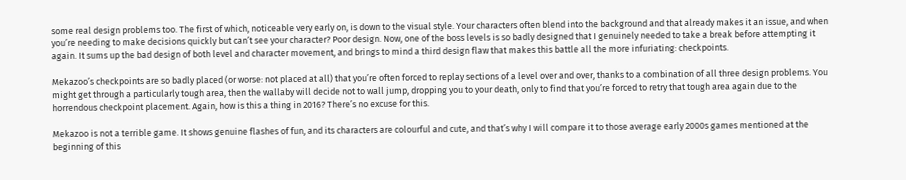some real design problems too. The first of which, noticeable very early on, is down to the visual style. Your characters often blend into the background and that already makes it an issue, and when you’re needing to make decisions quickly but can’t see your character? Poor design. Now, one of the boss levels is so badly designed that I genuinely needed to take a break before attempting it again. It sums up the bad design of both level and character movement, and brings to mind a third design flaw that makes this battle all the more infuriating: checkpoints.

Mekazoo’s checkpoints are so badly placed (or worse: not placed at all) that you’re often forced to replay sections of a level over and over, thanks to a combination of all three design problems. You might get through a particularly tough area, then the wallaby will decide not to wall jump, dropping you to your death, only to find that you’re forced to retry that tough area again due to the horrendous checkpoint placement. Again, how is this a thing in 2016? There’s no excuse for this.

Mekazoo is not a terrible game. It shows genuine flashes of fun, and its characters are colourful and cute, and that’s why I will compare it to those average early 2000s games mentioned at the beginning of this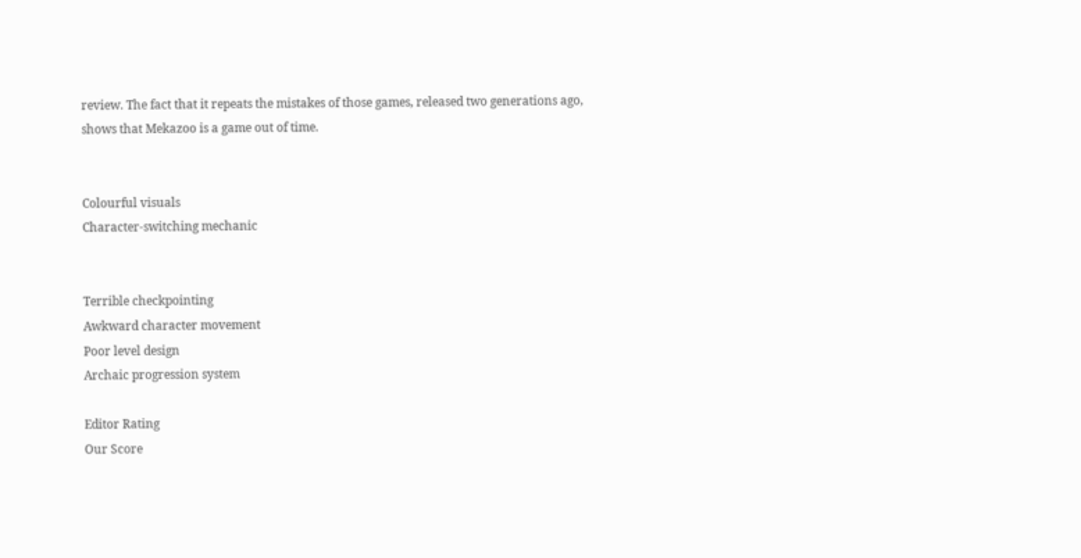review. The fact that it repeats the mistakes of those games, released two generations ago, shows that Mekazoo is a game out of time.


Colourful visuals
Character-switching mechanic


Terrible checkpointing
Awkward character movement
Poor level design
Archaic progression system

Editor Rating
Our Score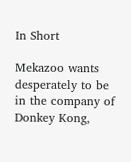In Short

Mekazoo wants desperately to be in the company of Donkey Kong,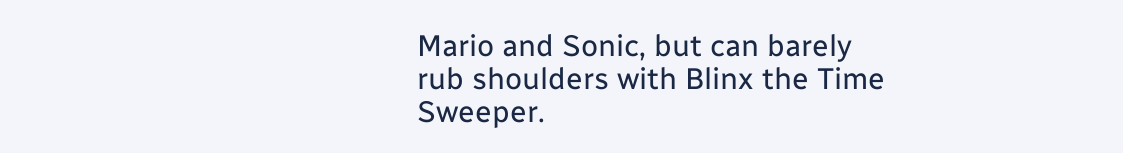Mario and Sonic, but can barely rub shoulders with Blinx the Time Sweeper.